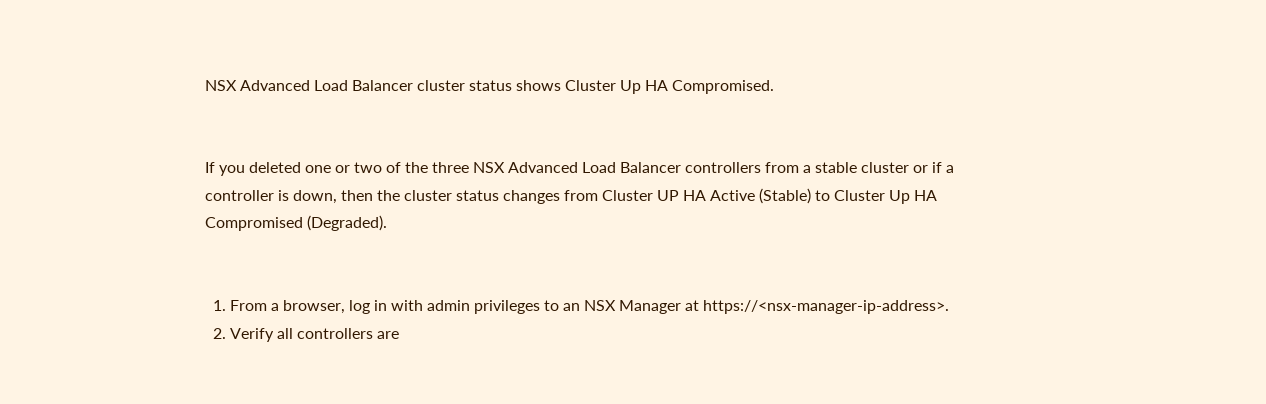NSX Advanced Load Balancer cluster status shows Cluster Up HA Compromised.


If you deleted one or two of the three NSX Advanced Load Balancer controllers from a stable cluster or if a controller is down, then the cluster status changes from Cluster UP HA Active (Stable) to Cluster Up HA Compromised (Degraded).


  1. From a browser, log in with admin privileges to an NSX Manager at https://<nsx-manager-ip-address>.
  2. Verify all controllers are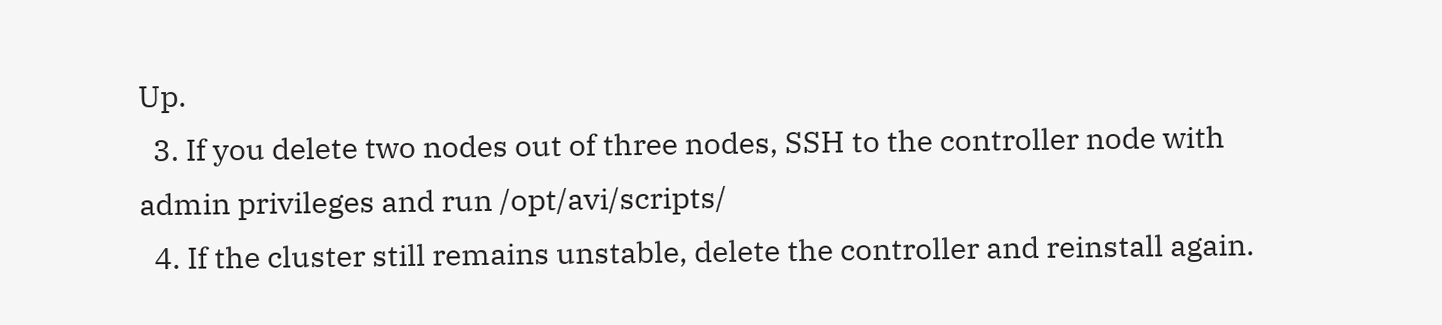Up.
  3. If you delete two nodes out of three nodes, SSH to the controller node with admin privileges and run /opt/avi/scripts/
  4. If the cluster still remains unstable, delete the controller and reinstall again.